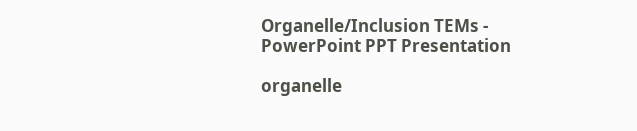Organelle/Inclusion TEMs - PowerPoint PPT Presentation

organelle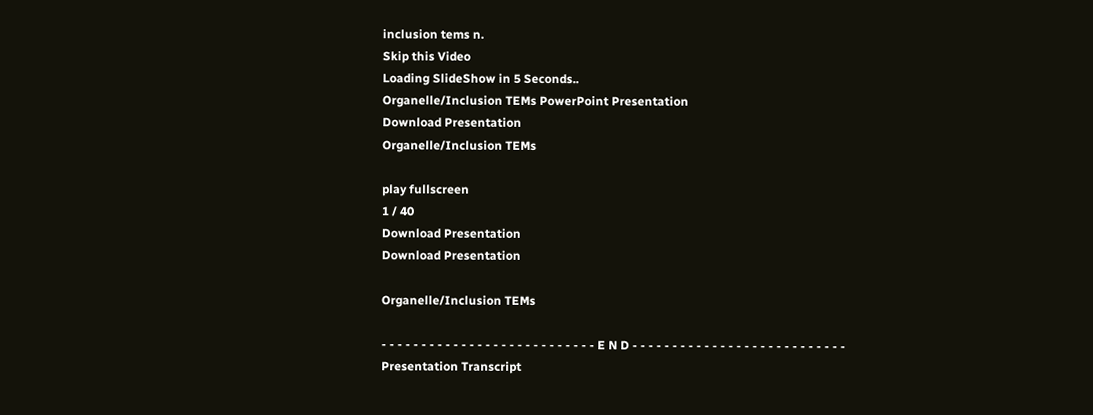inclusion tems n.
Skip this Video
Loading SlideShow in 5 Seconds..
Organelle/Inclusion TEMs PowerPoint Presentation
Download Presentation
Organelle/Inclusion TEMs

play fullscreen
1 / 40
Download Presentation
Download Presentation

Organelle/Inclusion TEMs

- - - - - - - - - - - - - - - - - - - - - - - - - - - E N D - - - - - - - - - - - - - - - - - - - - - - - - - - -
Presentation Transcript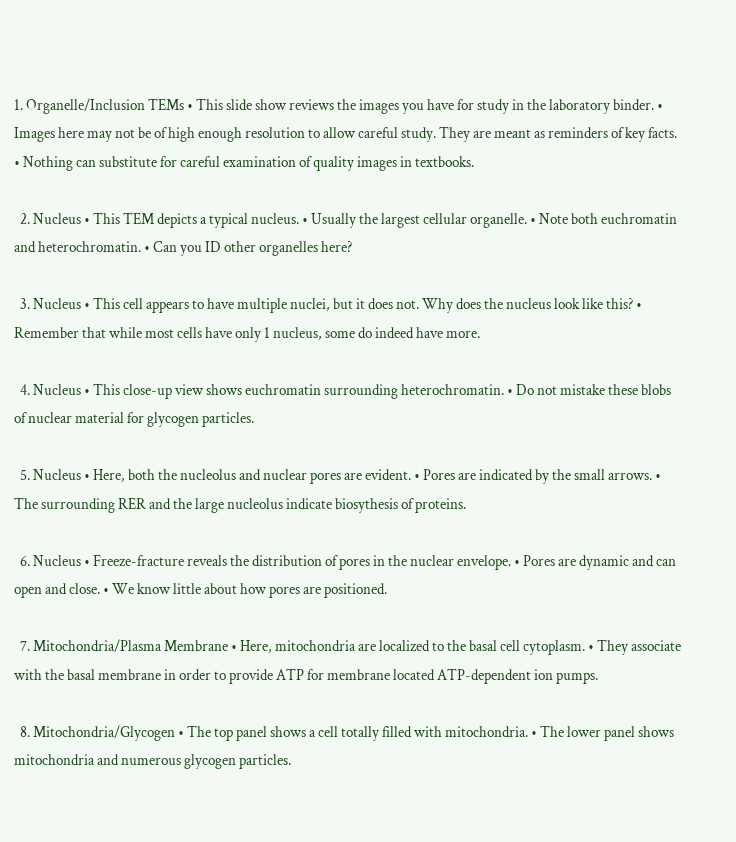1. Organelle/Inclusion TEMs • This slide show reviews the images you have for study in the laboratory binder. • Images here may not be of high enough resolution to allow careful study. They are meant as reminders of key facts. • Nothing can substitute for careful examination of quality images in textbooks.

  2. Nucleus • This TEM depicts a typical nucleus. • Usually the largest cellular organelle. • Note both euchromatin and heterochromatin. • Can you ID other organelles here?

  3. Nucleus • This cell appears to have multiple nuclei, but it does not. Why does the nucleus look like this? • Remember that while most cells have only 1 nucleus, some do indeed have more.

  4. Nucleus • This close-up view shows euchromatin surrounding heterochromatin. • Do not mistake these blobs of nuclear material for glycogen particles.

  5. Nucleus • Here, both the nucleolus and nuclear pores are evident. • Pores are indicated by the small arrows. • The surrounding RER and the large nucleolus indicate biosythesis of proteins.

  6. Nucleus • Freeze-fracture reveals the distribution of pores in the nuclear envelope. • Pores are dynamic and can open and close. • We know little about how pores are positioned.

  7. Mitochondria/Plasma Membrane • Here, mitochondria are localized to the basal cell cytoplasm. • They associate with the basal membrane in order to provide ATP for membrane located ATP-dependent ion pumps.

  8. Mitochondria/Glycogen • The top panel shows a cell totally filled with mitochondria. • The lower panel shows mitochondria and numerous glycogen particles.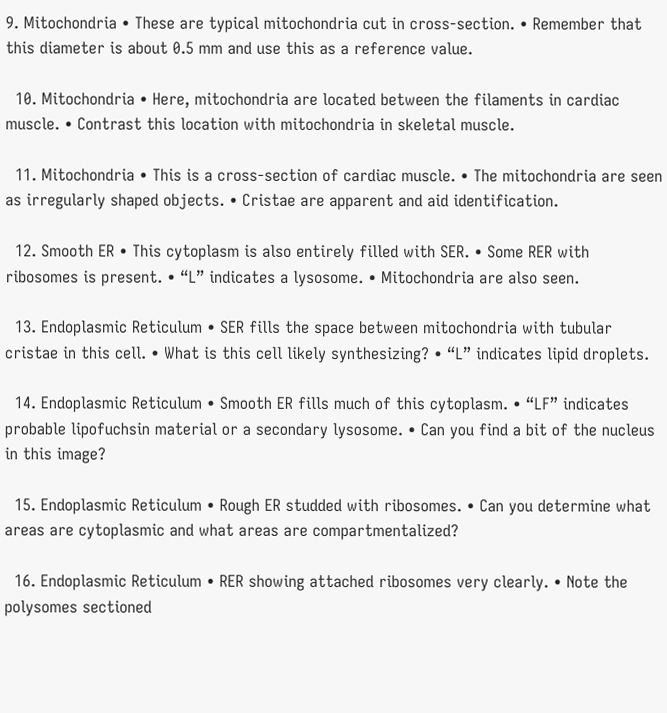9. Mitochondria • These are typical mitochondria cut in cross-section. • Remember that this diameter is about 0.5 mm and use this as a reference value.

  10. Mitochondria • Here, mitochondria are located between the filaments in cardiac muscle. • Contrast this location with mitochondria in skeletal muscle.

  11. Mitochondria • This is a cross-section of cardiac muscle. • The mitochondria are seen as irregularly shaped objects. • Cristae are apparent and aid identification.

  12. Smooth ER • This cytoplasm is also entirely filled with SER. • Some RER with ribosomes is present. • “L” indicates a lysosome. • Mitochondria are also seen.

  13. Endoplasmic Reticulum • SER fills the space between mitochondria with tubular cristae in this cell. • What is this cell likely synthesizing? • “L” indicates lipid droplets.

  14. Endoplasmic Reticulum • Smooth ER fills much of this cytoplasm. • “LF” indicates probable lipofuchsin material or a secondary lysosome. • Can you find a bit of the nucleus in this image?

  15. Endoplasmic Reticulum • Rough ER studded with ribosomes. • Can you determine what areas are cytoplasmic and what areas are compartmentalized?

  16. Endoplasmic Reticulum • RER showing attached ribosomes very clearly. • Note the polysomes sectioned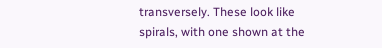transversely. These look like spirals, with one shown at the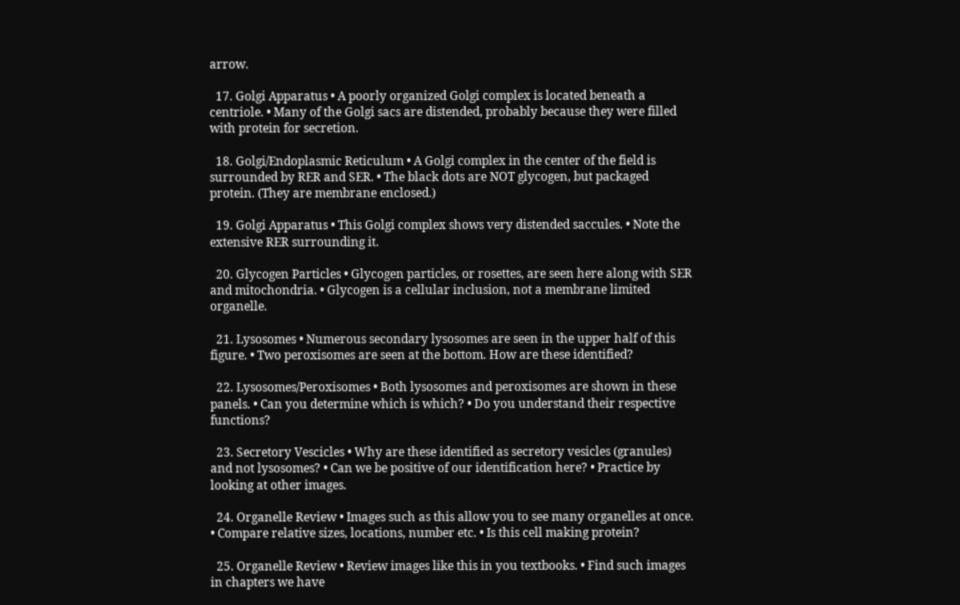arrow.

  17. Golgi Apparatus • A poorly organized Golgi complex is located beneath a centriole. • Many of the Golgi sacs are distended, probably because they were filled with protein for secretion.

  18. Golgi/Endoplasmic Reticulum • A Golgi complex in the center of the field is surrounded by RER and SER. • The black dots are NOT glycogen, but packaged protein. (They are membrane enclosed.)

  19. Golgi Apparatus • This Golgi complex shows very distended saccules. • Note the extensive RER surrounding it.

  20. Glycogen Particles • Glycogen particles, or rosettes, are seen here along with SER and mitochondria. • Glycogen is a cellular inclusion, not a membrane limited organelle.

  21. Lysosomes • Numerous secondary lysosomes are seen in the upper half of this figure. • Two peroxisomes are seen at the bottom. How are these identified?

  22. Lysosomes/Peroxisomes • Both lysosomes and peroxisomes are shown in these panels. • Can you determine which is which? • Do you understand their respective functions?

  23. Secretory Vescicles • Why are these identified as secretory vesicles (granules) and not lysosomes? • Can we be positive of our identification here? • Practice by looking at other images.

  24. Organelle Review • Images such as this allow you to see many organelles at once. • Compare relative sizes, locations, number etc. • Is this cell making protein?

  25. Organelle Review • Review images like this in you textbooks. • Find such images in chapters we have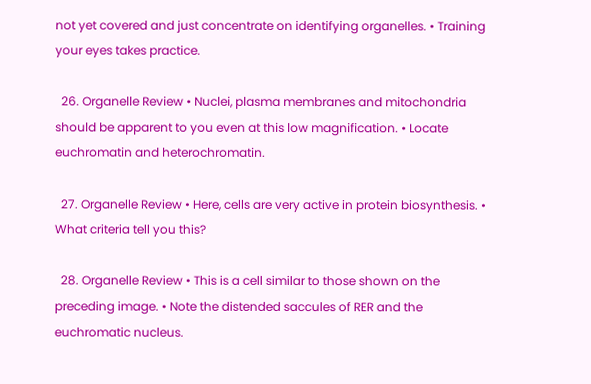not yet covered and just concentrate on identifying organelles. • Training your eyes takes practice.

  26. Organelle Review • Nuclei, plasma membranes and mitochondria should be apparent to you even at this low magnification. • Locate euchromatin and heterochromatin.

  27. Organelle Review • Here, cells are very active in protein biosynthesis. • What criteria tell you this?

  28. Organelle Review • This is a cell similar to those shown on the preceding image. • Note the distended saccules of RER and the euchromatic nucleus.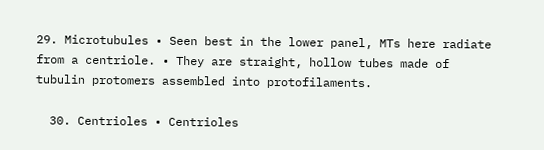29. Microtubules • Seen best in the lower panel, MTs here radiate from a centriole. • They are straight, hollow tubes made of tubulin protomers assembled into protofilaments.

  30. Centrioles • Centrioles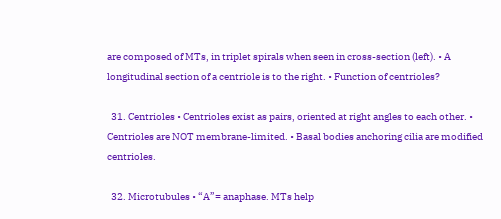are composed of MTs, in triplet spirals when seen in cross-section (left). • A longitudinal section of a centriole is to the right. • Function of centrioles?

  31. Centrioles • Centrioles exist as pairs, oriented at right angles to each other. • Centrioles are NOT membrane-limited. • Basal bodies anchoring cilia are modified centrioles.

  32. Microtubules • “A”= anaphase. MTs help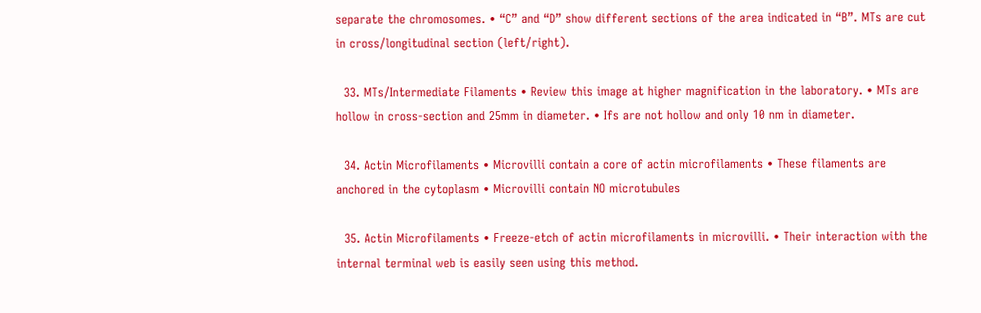separate the chromosomes. • “C” and “D” show different sections of the area indicated in “B”. MTs are cut in cross/longitudinal section (left/right).

  33. MTs/Intermediate Filaments • Review this image at higher magnification in the laboratory. • MTs are hollow in cross-section and 25mm in diameter. • Ifs are not hollow and only 10 nm in diameter.

  34. Actin Microfilaments • Microvilli contain a core of actin microfilaments • These filaments are anchored in the cytoplasm • Microvilli contain NO microtubules

  35. Actin Microfilaments • Freeze-etch of actin microfilaments in microvilli. • Their interaction with the internal terminal web is easily seen using this method.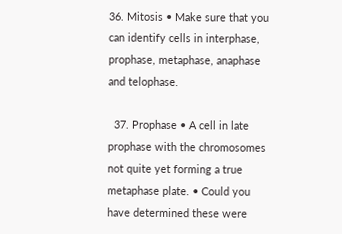36. Mitosis • Make sure that you can identify cells in interphase, prophase, metaphase, anaphase and telophase.

  37. Prophase • A cell in late prophase with the chromosomes not quite yet forming a true metaphase plate. • Could you have determined these were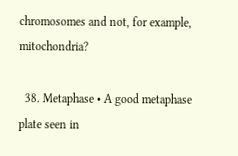chromosomes and not, for example, mitochondria?

  38. Metaphase • A good metaphase plate seen in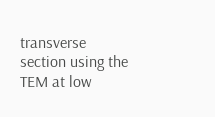transverse section using the TEM at low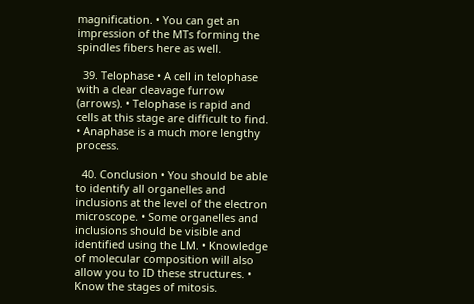magnification. • You can get an impression of the MTs forming the spindles fibers here as well.

  39. Telophase • A cell in telophase with a clear cleavage furrow (arrows). • Telophase is rapid and cells at this stage are difficult to find. • Anaphase is a much more lengthy process.

  40. Conclusion • You should be able to identify all organelles and inclusions at the level of the electron microscope. • Some organelles and inclusions should be visible and identified using the LM. • Knowledge of molecular composition will also allow you to ID these structures. • Know the stages of mitosis.